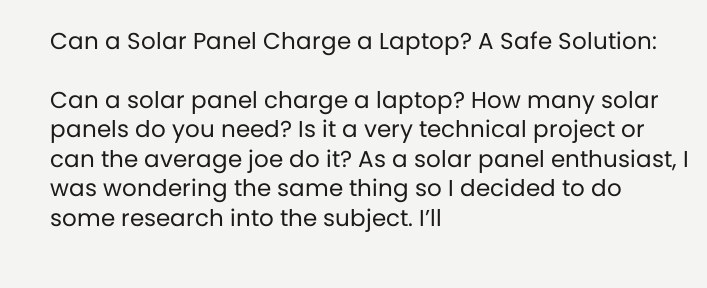Can a Solar Panel Charge a Laptop? A Safe Solution:

Can a solar panel charge a laptop? How many solar panels do you need? Is it a very technical project or can the average joe do it? As a solar panel enthusiast, I was wondering the same thing so I decided to do some research into the subject. I’ll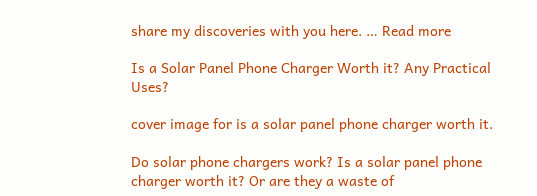share my discoveries with you here. … Read more

Is a Solar Panel Phone Charger Worth it? Any Practical Uses?

cover image for is a solar panel phone charger worth it.

Do solar phone chargers work? Is a solar panel phone charger worth it? Or are they a waste of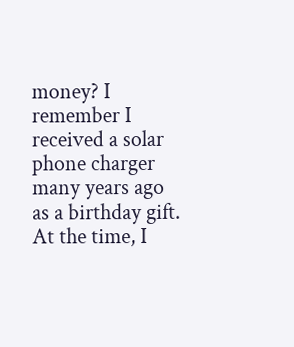money? I remember I received a solar phone charger many years ago as a birthday gift. At the time, I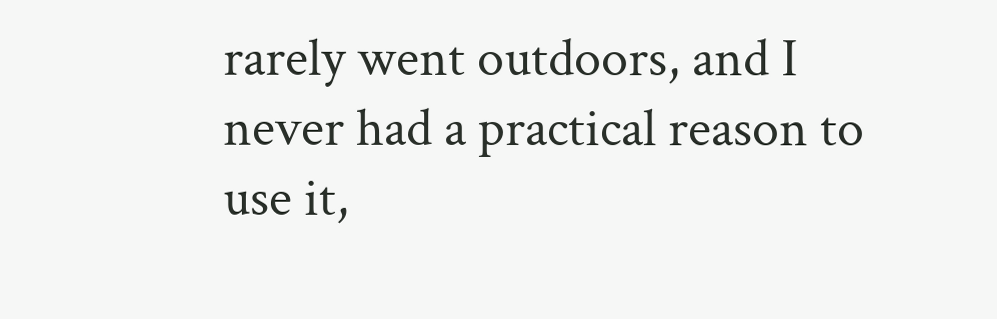rarely went outdoors, and I never had a practical reason to use it,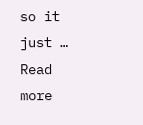so it just … Read more